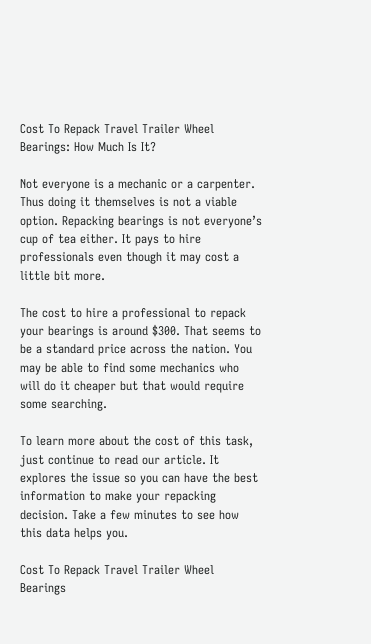Cost To Repack Travel Trailer Wheel Bearings: How Much Is It?

Not everyone is a mechanic or a carpenter. Thus doing it themselves is not a viable option. Repacking bearings is not everyone’s cup of tea either. It pays to hire professionals even though it may cost a little bit more.

The cost to hire a professional to repack your bearings is around $300. That seems to be a standard price across the nation. You may be able to find some mechanics who will do it cheaper but that would require some searching.

To learn more about the cost of this task, just continue to read our article. It explores the issue so you can have the best information to make your repacking decision. Take a few minutes to see how this data helps you.

Cost To Repack Travel Trailer Wheel Bearings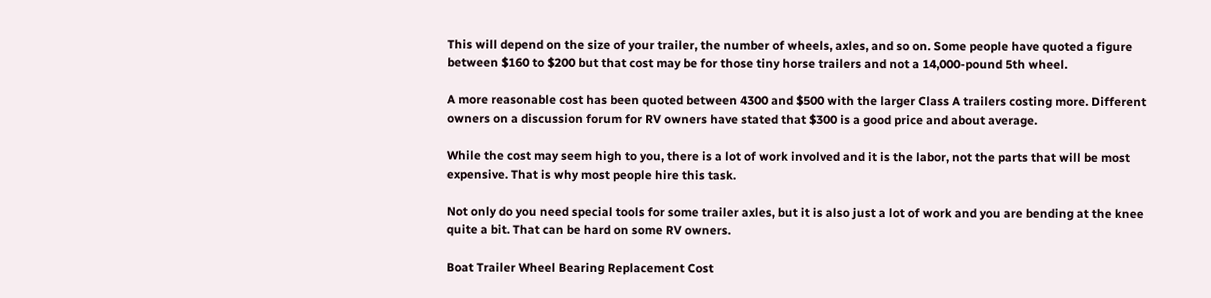This will depend on the size of your trailer, the number of wheels, axles, and so on. Some people have quoted a figure between $160 to $200 but that cost may be for those tiny horse trailers and not a 14,000-pound 5th wheel.

A more reasonable cost has been quoted between 4300 and $500 with the larger Class A trailers costing more. Different owners on a discussion forum for RV owners have stated that $300 is a good price and about average.

While the cost may seem high to you, there is a lot of work involved and it is the labor, not the parts that will be most expensive. That is why most people hire this task.

Not only do you need special tools for some trailer axles, but it is also just a lot of work and you are bending at the knee quite a bit. That can be hard on some RV owners.

Boat Trailer Wheel Bearing Replacement Cost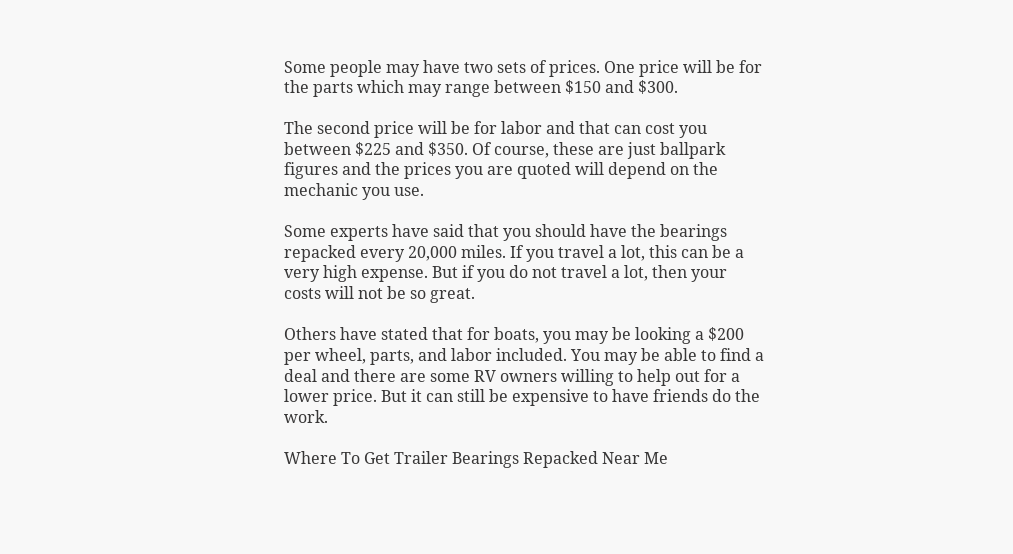Some people may have two sets of prices. One price will be for the parts which may range between $150 and $300.

The second price will be for labor and that can cost you between $225 and $350. Of course, these are just ballpark figures and the prices you are quoted will depend on the mechanic you use.

Some experts have said that you should have the bearings repacked every 20,000 miles. If you travel a lot, this can be a very high expense. But if you do not travel a lot, then your costs will not be so great.

Others have stated that for boats, you may be looking a $200 per wheel, parts, and labor included. You may be able to find a deal and there are some RV owners willing to help out for a lower price. But it can still be expensive to have friends do the work.

Where To Get Trailer Bearings Repacked Near Me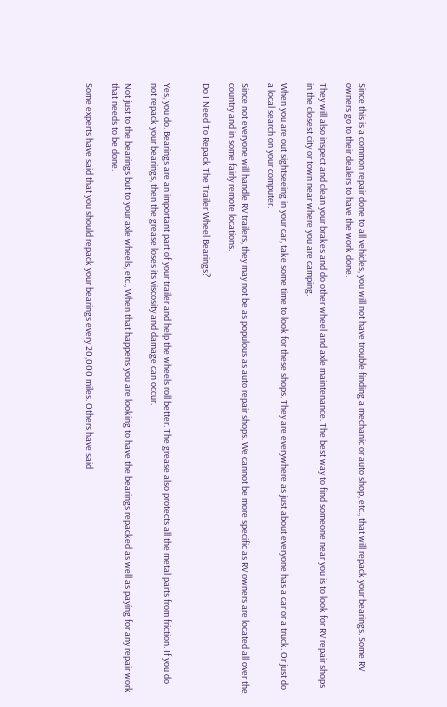Since this is a common repair done to all vehicles, you will not have trouble finding a mechanic or auto shop, etc., that will repack your bearings. Some RV owners go to their dealers to have the work done.

They will also inspect and clean your brakes and do other wheel and axle maintenance. The best way to find someone near you is to look for RV repair shops in the closest city or town near where you are camping.

When you are out sightseeing in your car, take some time to look for these shops. They are everywhere as just about everyone has a car or a truck. Or just do a local search on your computer.

Since not everyone will handle RV trailers, they may not be as populous as auto repair shops. We cannot be more specific as RV owners are located all over the country and in some fairly remote locations.

Do I Need To Repack The Trailer Wheel Bearings?


Yes, you do. Bearings are an important part of your trailer and help the wheels roll better. The grease also protects all the metal parts from friction. If you do not repack your bearings, then the grease loses its viscosity and damage can occur.

Not just to the bearings but to your axle wheels, etc., When that happens you are looking to have the bearings repacked as well as paying for any repair work that needs to be done.

Some experts have said that you should repack your bearings every 20,000 miles. Others have said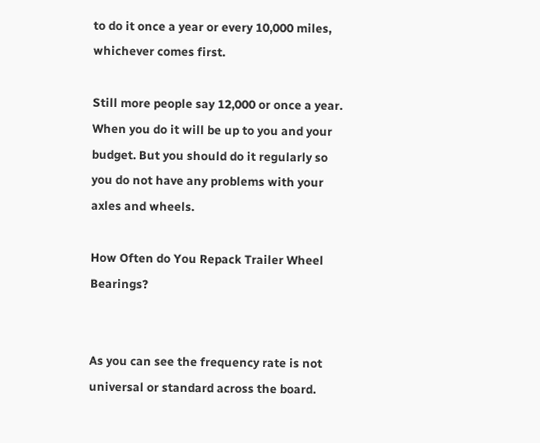to do it once a year or every 10,000 miles, whichever comes first.

Still more people say 12,000 or once a year. When you do it will be up to you and your budget. But you should do it regularly so you do not have any problems with your axles and wheels.

How Often do You Repack Trailer Wheel Bearings?


As you can see the frequency rate is not universal or standard across the board.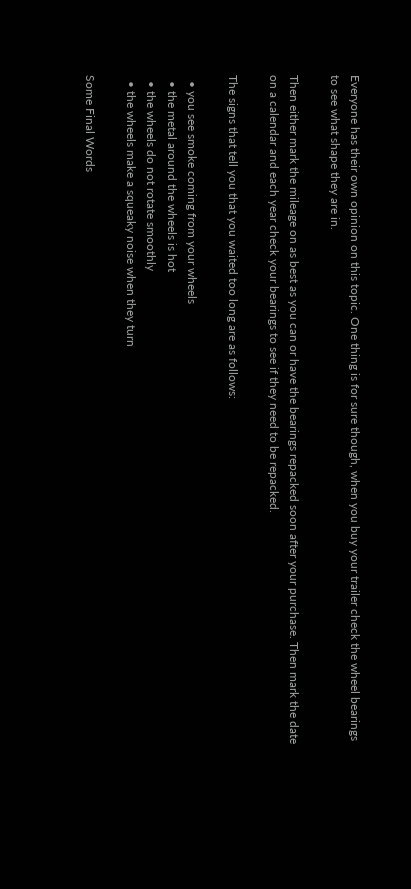Everyone has their own opinion on this topic. One thing is for sure though, when you buy your trailer check the wheel bearings to see what shape they are in.

Then either mark the mileage on as best as you can or have the bearings repacked soon after your purchase. Then mark the date on a calendar and each year check your bearings to see if they need to be repacked.

The signs that tell you that you waited too long are as follows:

  • you see smoke coming from your wheels
  • the metal around the wheels is hot
  • the wheels do not rotate smoothly
  • the wheels make a squeaky noise when they turn

Some Final Words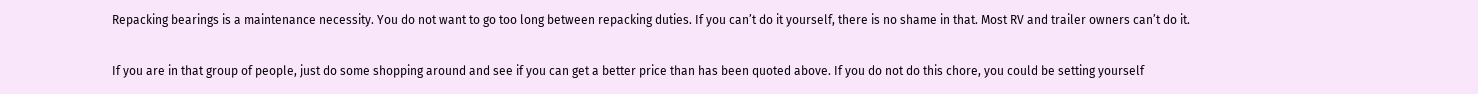Repacking bearings is a maintenance necessity. You do not want to go too long between repacking duties. If you can’t do it yourself, there is no shame in that. Most RV and trailer owners can’t do it.

If you are in that group of people, just do some shopping around and see if you can get a better price than has been quoted above. If you do not do this chore, you could be setting yourself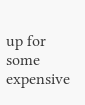up for some expensive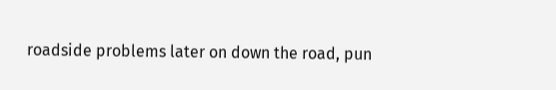roadside problems later on down the road, pun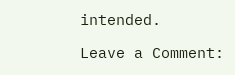intended.

Leave a Comment: